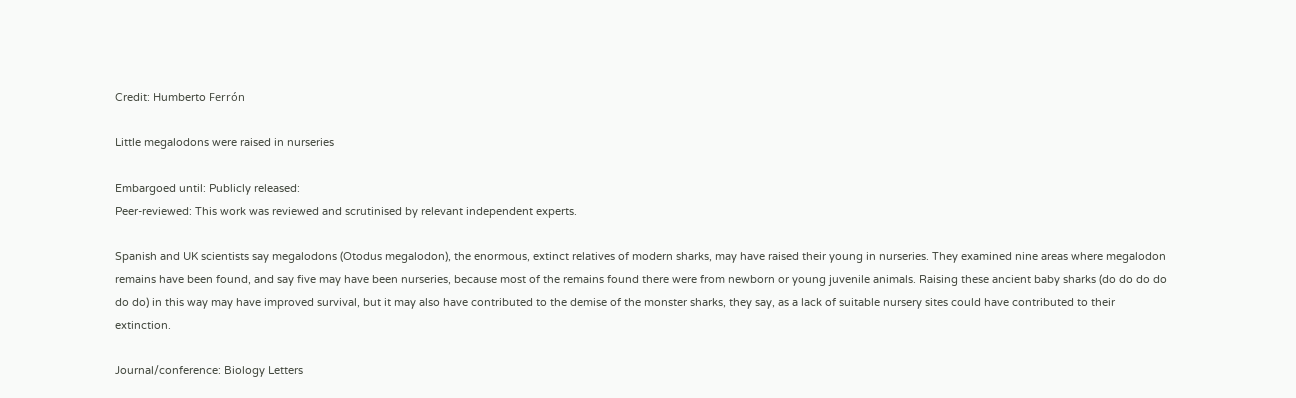Credit: Humberto Ferrón

Little megalodons were raised in nurseries

Embargoed until: Publicly released:
Peer-reviewed: This work was reviewed and scrutinised by relevant independent experts.

Spanish and UK scientists say megalodons (Otodus megalodon), the enormous, extinct relatives of modern sharks, may have raised their young in nurseries. They examined nine areas where megalodon remains have been found, and say five may have been nurseries, because most of the remains found there were from newborn or young juvenile animals. Raising these ancient baby sharks (do do do do do do) in this way may have improved survival, but it may also have contributed to the demise of the monster sharks, they say, as a lack of suitable nursery sites could have contributed to their extinction.

Journal/conference: Biology Letters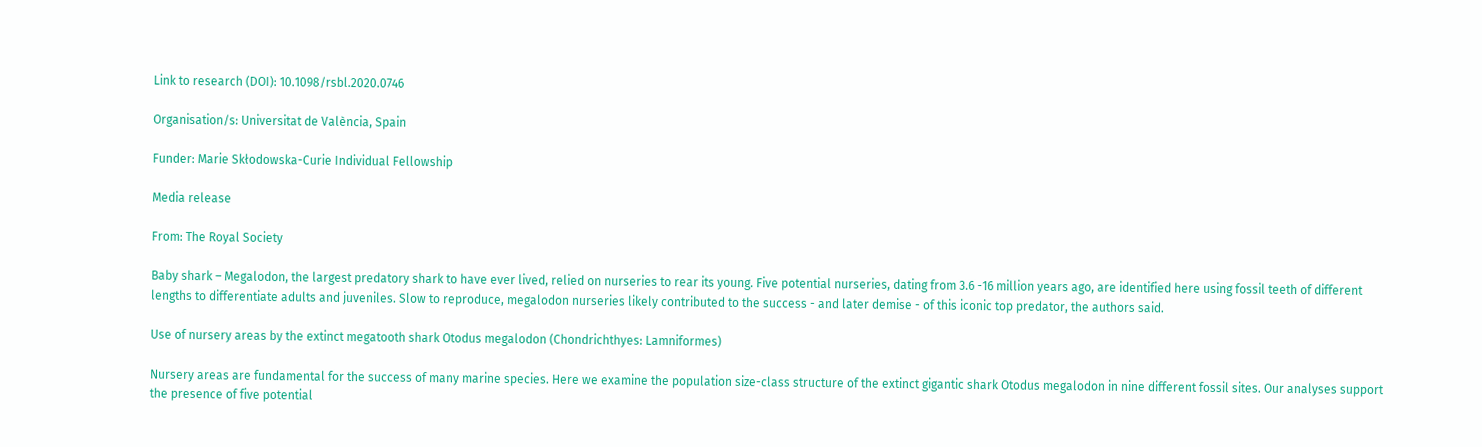Link to research (DOI): 10.1098/rsbl.2020.0746

Organisation/s: Universitat de València, Spain

Funder: Marie Skłodowska-Curie Individual Fellowship

Media release

From: The Royal Society

Baby shark – Megalodon, the largest predatory shark to have ever lived, relied on nurseries to rear its young. Five potential nurseries, dating from 3.6 -16 million years ago, are identified here using fossil teeth of different lengths to differentiate adults and juveniles. Slow to reproduce, megalodon nurseries likely contributed to the success - and later demise - of this iconic top predator, the authors said.

Use of nursery areas by the extinct megatooth shark Otodus megalodon (Chondrichthyes: Lamniformes)

Nursery areas are fundamental for the success of many marine species. Here we examine the population size-class structure of the extinct gigantic shark Otodus megalodon in nine different fossil sites. Our analyses support the presence of five potential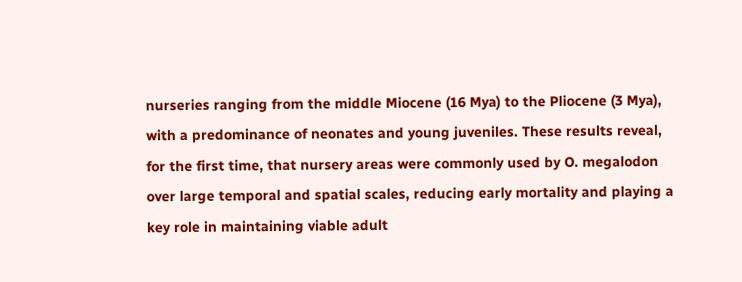nurseries ranging from the middle Miocene (16 Mya) to the Pliocene (3 Mya), with a predominance of neonates and young juveniles. These results reveal, for the first time, that nursery areas were commonly used by O. megalodon over large temporal and spatial scales, reducing early mortality and playing a key role in maintaining viable adult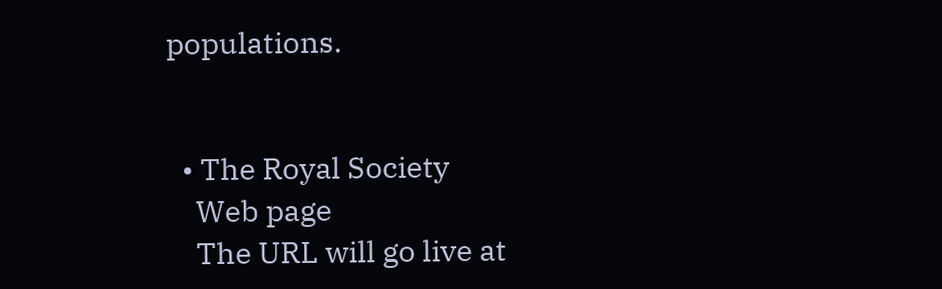populations.


  • The Royal Society
    Web page
    The URL will go live at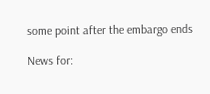some point after the embargo ends

News for: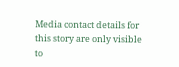Media contact details for this story are only visible to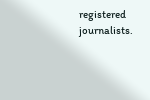registered journalists.